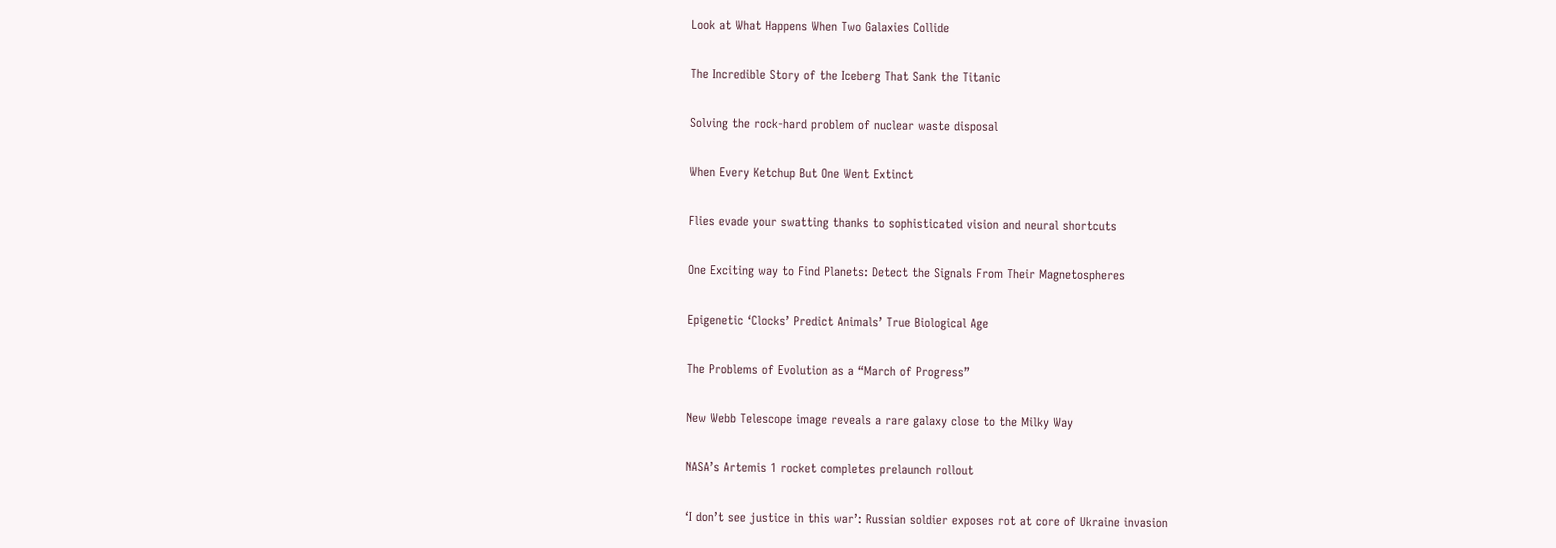Look at What Happens When Two Galaxies Collide

The Incredible Story of the Iceberg That Sank the Titanic

Solving the rock-hard problem of nuclear waste disposal

When Every Ketchup But One Went Extinct

Flies evade your swatting thanks to sophisticated vision and neural shortcuts

One Exciting way to Find Planets: Detect the Signals From Their Magnetospheres

Epigenetic ‘Clocks’ Predict Animals’ True Biological Age

The Problems of Evolution as a “March of Progress”

New Webb Telescope image reveals a rare galaxy close to the Milky Way

NASA’s Artemis 1 rocket completes prelaunch rollout

‘I don’t see justice in this war’: Russian soldier exposes rot at core of Ukraine invasion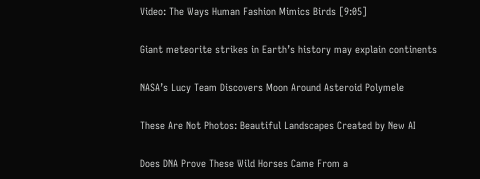Video: The Ways Human Fashion Mimics Birds [9:05]

Giant meteorite strikes in Earth’s history may explain continents

NASA’s Lucy Team Discovers Moon Around Asteroid Polymele

These Are Not Photos: Beautiful Landscapes Created by New AI

Does DNA Prove These Wild Horses Came From a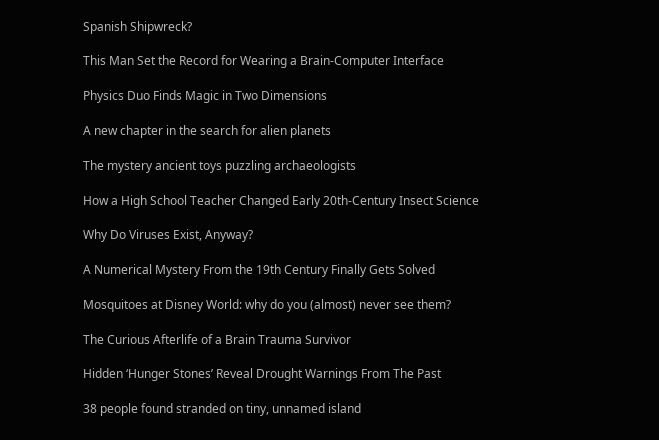Spanish Shipwreck?

This Man Set the Record for Wearing a Brain-Computer Interface

Physics Duo Finds Magic in Two Dimensions

A new chapter in the search for alien planets

The mystery ancient toys puzzling archaeologists

How a High School Teacher Changed Early 20th-Century Insect Science

Why Do Viruses Exist, Anyway?

A Numerical Mystery From the 19th Century Finally Gets Solved

Mosquitoes at Disney World: why do you (almost) never see them?

The Curious Afterlife of a Brain Trauma Survivor

Hidden ‘Hunger Stones’ Reveal Drought Warnings From The Past

38 people found stranded on tiny, unnamed island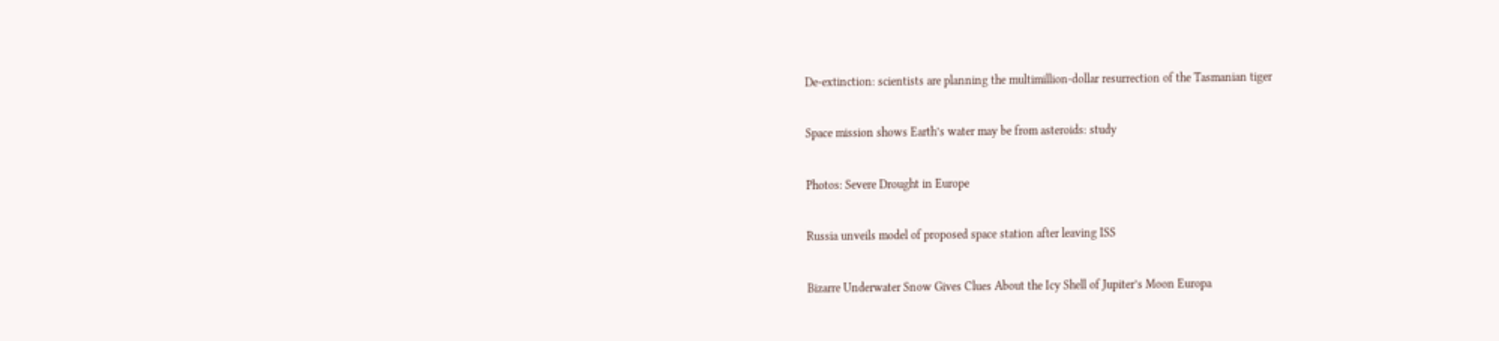De-extinction: scientists are planning the multimillion-dollar resurrection of the Tasmanian tiger

Space mission shows Earth’s water may be from asteroids: study

Photos: Severe Drought in Europe

Russia unveils model of proposed space station after leaving ISS

Bizarre Underwater Snow Gives Clues About the Icy Shell of Jupiter’s Moon Europa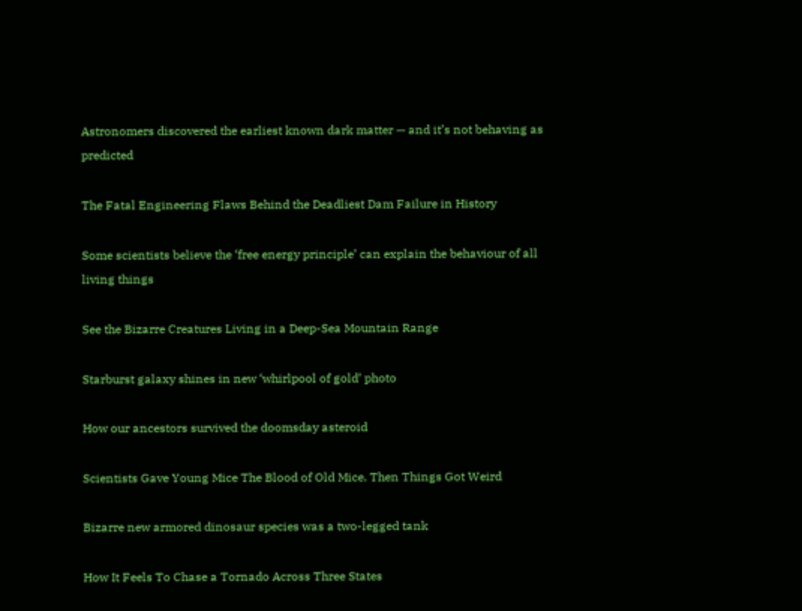Astronomers discovered the earliest known dark matter — and it’s not behaving as predicted

The Fatal Engineering Flaws Behind the Deadliest Dam Failure in History

Some scientists believe the ‘free energy principle’ can explain the behaviour of all living things

See the Bizarre Creatures Living in a Deep-Sea Mountain Range

Starburst galaxy shines in new ‘whirlpool of gold’ photo

How our ancestors survived the doomsday asteroid

Scientists Gave Young Mice The Blood of Old Mice. Then Things Got Weird

Bizarre new armored dinosaur species was a two-legged tank

How It Feels To Chase a Tornado Across Three States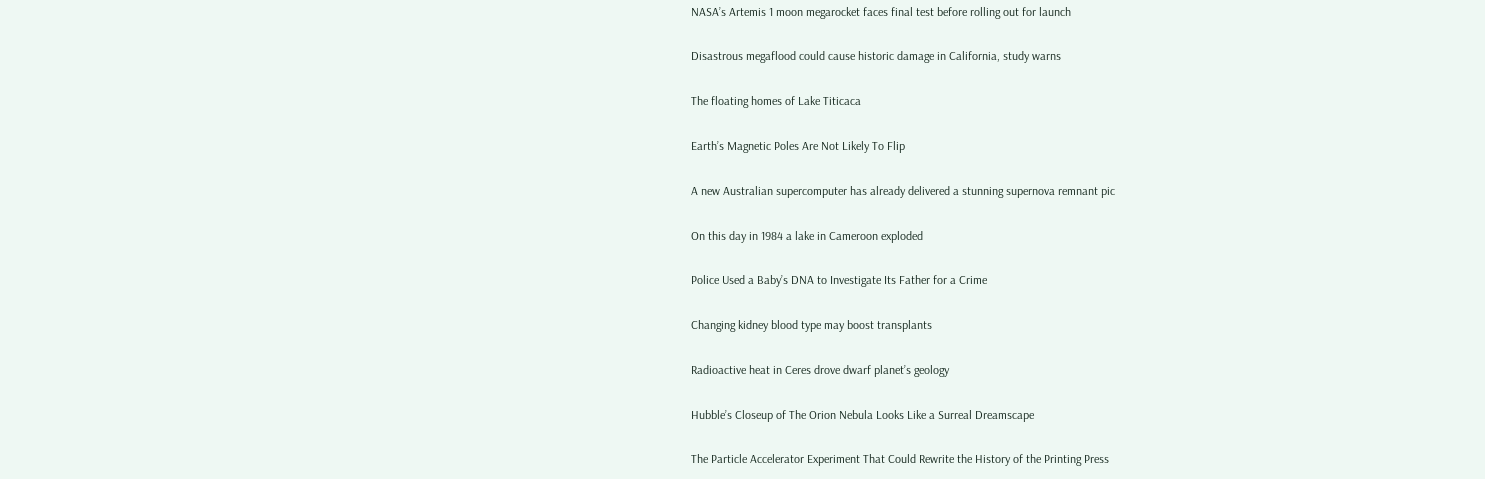NASA’s Artemis 1 moon megarocket faces final test before rolling out for launch

Disastrous megaflood could cause historic damage in California, study warns

The floating homes of Lake Titicaca

Earth’s Magnetic Poles Are Not Likely To Flip

A new Australian supercomputer has already delivered a stunning supernova remnant pic

On this day in 1984 a lake in Cameroon exploded

Police Used a Baby’s DNA to Investigate Its Father for a Crime

Changing kidney blood type may boost transplants

Radioactive heat in Ceres drove dwarf planet’s geology

Hubble’s Closeup of The Orion Nebula Looks Like a Surreal Dreamscape

The Particle Accelerator Experiment That Could Rewrite the History of the Printing Press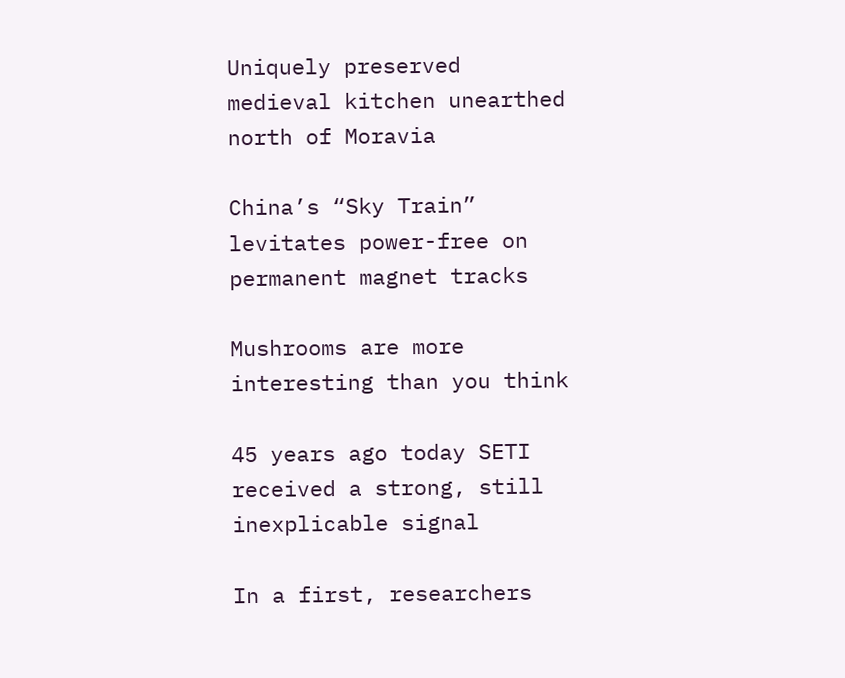Uniquely preserved medieval kitchen unearthed north of Moravia

China’s “Sky Train” levitates power-free on permanent magnet tracks

Mushrooms are more interesting than you think

45 years ago today SETI received a strong, still inexplicable signal

In a first, researchers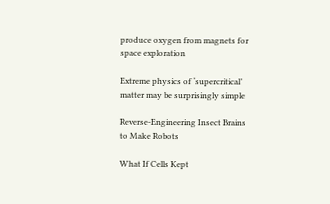produce oxygen from magnets for space exploration

Extreme physics of ‘supercritical’ matter may be surprisingly simple

Reverse-Engineering Insect Brains to Make Robots

What If Cells Kept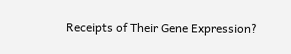Receipts of Their Gene Expression?